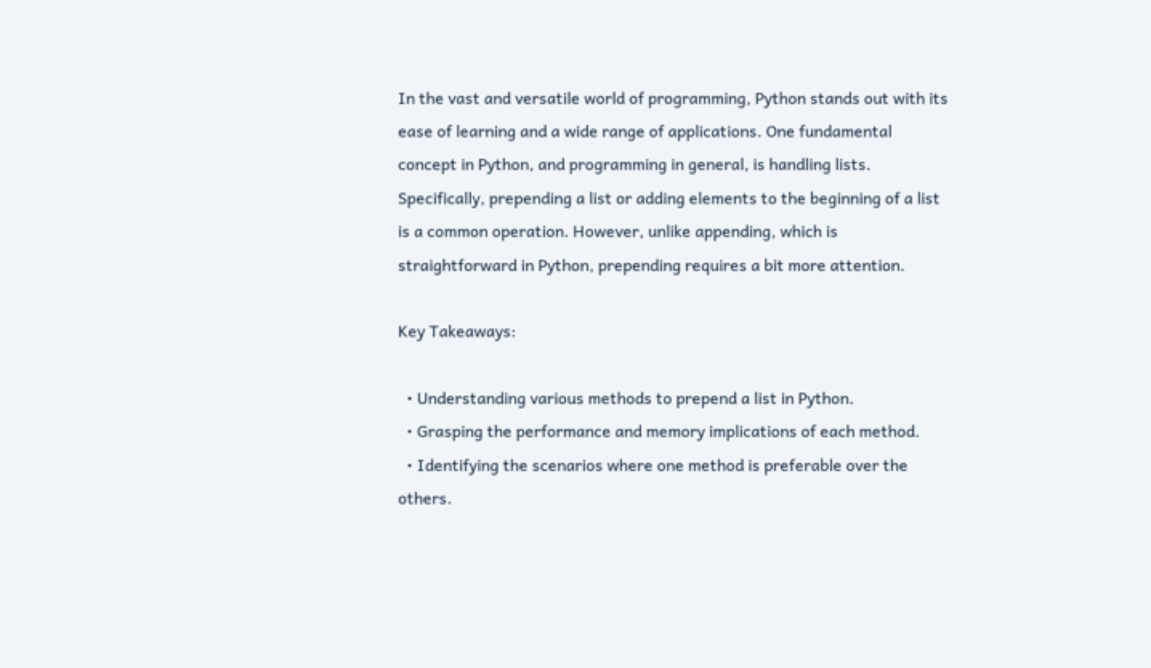In the vast and versatile world of programming, Python stands out with its ease of learning and a wide range of applications. One fundamental concept in Python, and programming in general, is handling lists. Specifically, prepending a list or adding elements to the beginning of a list is a common operation. However, unlike appending, which is straightforward in Python, prepending requires a bit more attention.

Key Takeaways:

  • Understanding various methods to prepend a list in Python.
  • Grasping the performance and memory implications of each method.
  • Identifying the scenarios where one method is preferable over the others.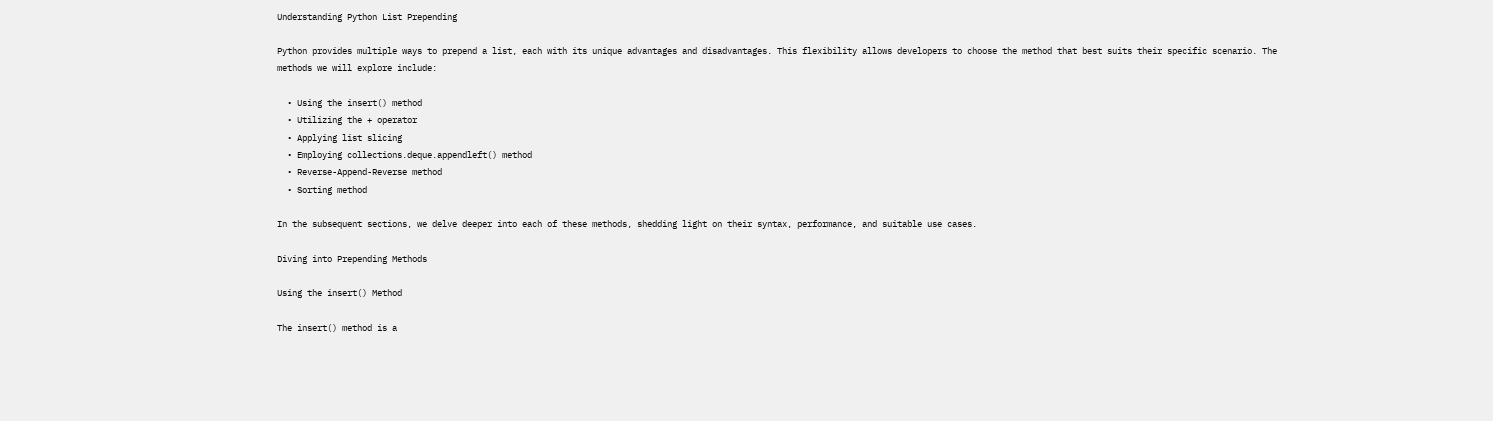Understanding Python List Prepending

Python provides multiple ways to prepend a list, each with its unique advantages and disadvantages. This flexibility allows developers to choose the method that best suits their specific scenario. The methods we will explore include:

  • Using the insert() method
  • Utilizing the + operator
  • Applying list slicing
  • Employing collections.deque.appendleft() method
  • Reverse-Append-Reverse method
  • Sorting method

In the subsequent sections, we delve deeper into each of these methods, shedding light on their syntax, performance, and suitable use cases.

Diving into Prepending Methods

Using the insert() Method

The insert() method is a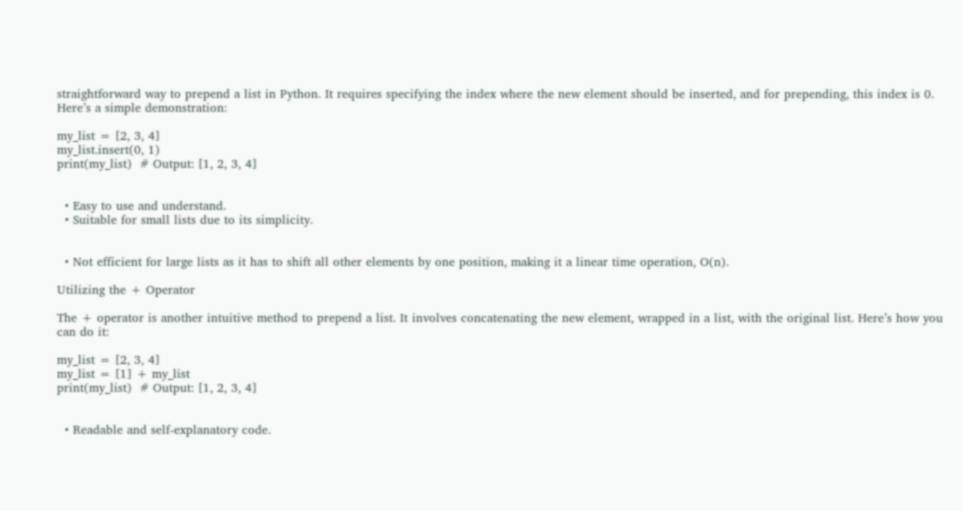straightforward way to prepend a list in Python. It requires specifying the index where the new element should be inserted, and for prepending, this index is 0. Here’s a simple demonstration:

my_list = [2, 3, 4]
my_list.insert(0, 1)
print(my_list)  # Output: [1, 2, 3, 4]


  • Easy to use and understand.
  • Suitable for small lists due to its simplicity.


  • Not efficient for large lists as it has to shift all other elements by one position, making it a linear time operation, O(n).

Utilizing the + Operator

The + operator is another intuitive method to prepend a list. It involves concatenating the new element, wrapped in a list, with the original list. Here’s how you can do it:

my_list = [2, 3, 4]
my_list = [1] + my_list
print(my_list)  # Output: [1, 2, 3, 4]


  • Readable and self-explanatory code.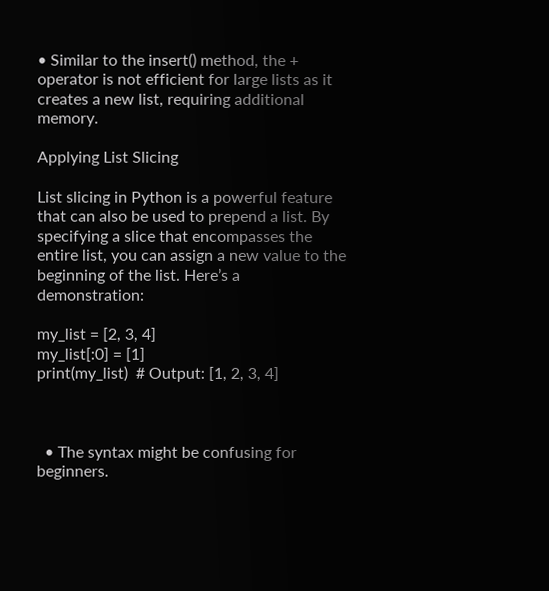• Similar to the insert() method, the + operator is not efficient for large lists as it creates a new list, requiring additional memory.

Applying List Slicing

List slicing in Python is a powerful feature that can also be used to prepend a list. By specifying a slice that encompasses the entire list, you can assign a new value to the beginning of the list. Here’s a demonstration:

my_list = [2, 3, 4]
my_list[:0] = [1]
print(my_list)  # Output: [1, 2, 3, 4]



  • The syntax might be confusing for beginners.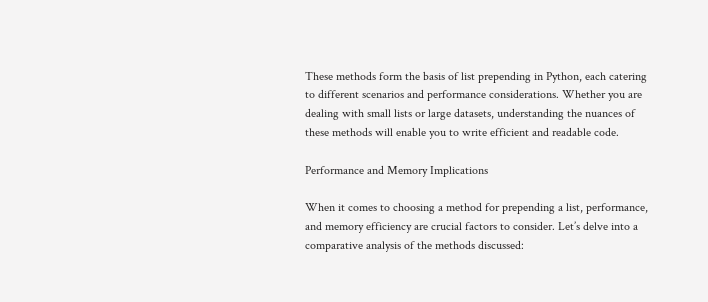These methods form the basis of list prepending in Python, each catering to different scenarios and performance considerations. Whether you are dealing with small lists or large datasets, understanding the nuances of these methods will enable you to write efficient and readable code.

Performance and Memory Implications

When it comes to choosing a method for prepending a list, performance, and memory efficiency are crucial factors to consider. Let’s delve into a comparative analysis of the methods discussed: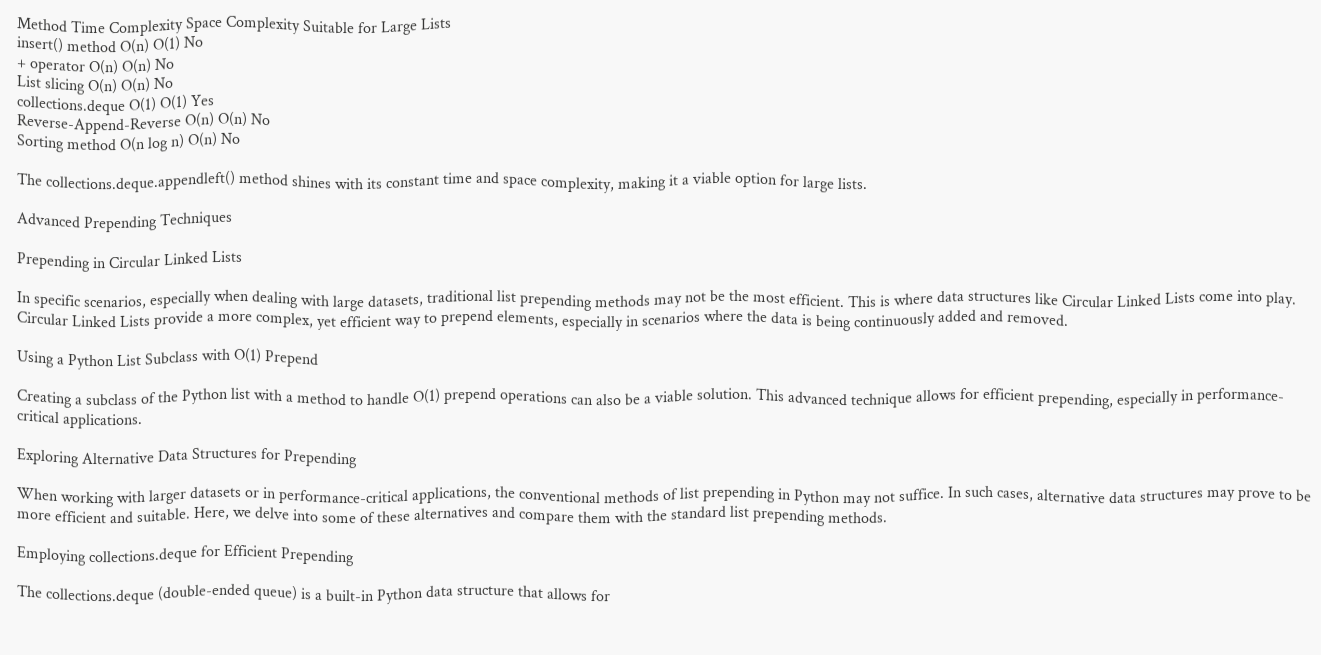Method Time Complexity Space Complexity Suitable for Large Lists
insert() method O(n) O(1) No
+ operator O(n) O(n) No
List slicing O(n) O(n) No
collections.deque O(1) O(1) Yes
Reverse-Append-Reverse O(n) O(n) No
Sorting method O(n log n) O(n) No

The collections.deque.appendleft() method shines with its constant time and space complexity, making it a viable option for large lists.

Advanced Prepending Techniques

Prepending in Circular Linked Lists

In specific scenarios, especially when dealing with large datasets, traditional list prepending methods may not be the most efficient. This is where data structures like Circular Linked Lists come into play. Circular Linked Lists provide a more complex, yet efficient way to prepend elements, especially in scenarios where the data is being continuously added and removed.

Using a Python List Subclass with O(1) Prepend

Creating a subclass of the Python list with a method to handle O(1) prepend operations can also be a viable solution. This advanced technique allows for efficient prepending, especially in performance-critical applications.

Exploring Alternative Data Structures for Prepending

When working with larger datasets or in performance-critical applications, the conventional methods of list prepending in Python may not suffice. In such cases, alternative data structures may prove to be more efficient and suitable. Here, we delve into some of these alternatives and compare them with the standard list prepending methods.

Employing collections.deque for Efficient Prepending

The collections.deque (double-ended queue) is a built-in Python data structure that allows for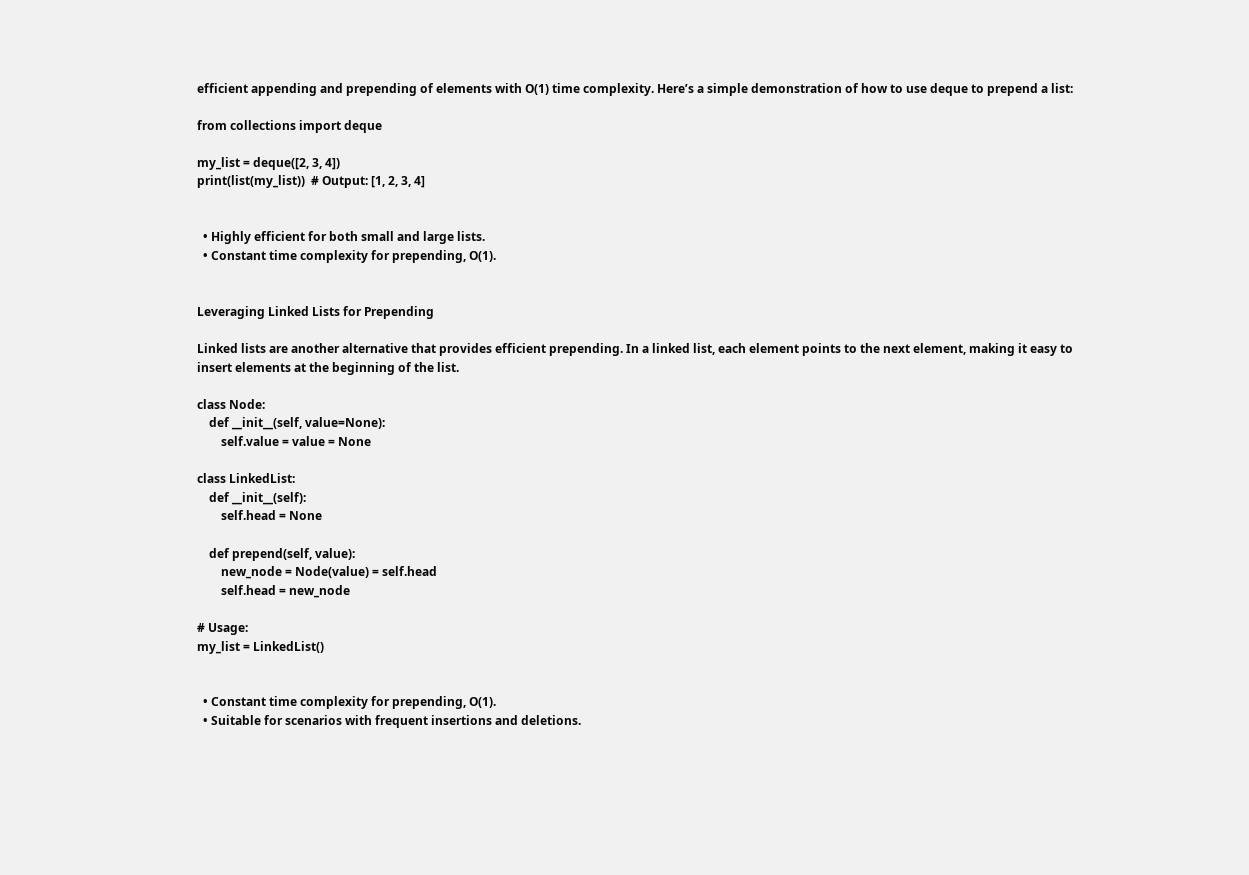efficient appending and prepending of elements with O(1) time complexity. Here’s a simple demonstration of how to use deque to prepend a list:

from collections import deque

my_list = deque([2, 3, 4])
print(list(my_list))  # Output: [1, 2, 3, 4]


  • Highly efficient for both small and large lists.
  • Constant time complexity for prepending, O(1).


Leveraging Linked Lists for Prepending

Linked lists are another alternative that provides efficient prepending. In a linked list, each element points to the next element, making it easy to insert elements at the beginning of the list.

class Node:
    def __init__(self, value=None):
        self.value = value = None

class LinkedList:
    def __init__(self):
        self.head = None

    def prepend(self, value):
        new_node = Node(value) = self.head
        self.head = new_node

# Usage:
my_list = LinkedList()


  • Constant time complexity for prepending, O(1).
  • Suitable for scenarios with frequent insertions and deletions.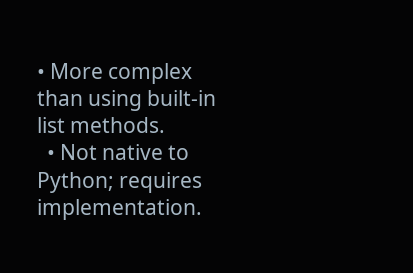• More complex than using built-in list methods.
  • Not native to Python; requires implementation.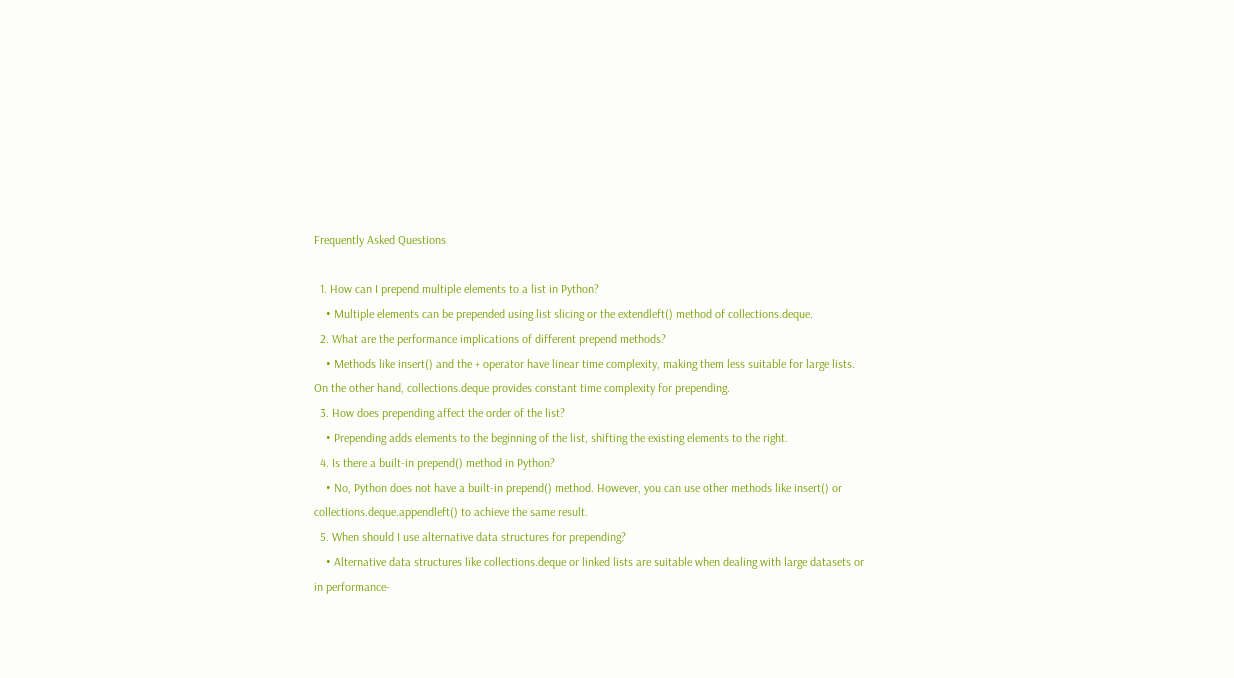Frequently Asked Questions

  1. How can I prepend multiple elements to a list in Python?
    • Multiple elements can be prepended using list slicing or the extendleft() method of collections.deque.
  2. What are the performance implications of different prepend methods?
    • Methods like insert() and the + operator have linear time complexity, making them less suitable for large lists. On the other hand, collections.deque provides constant time complexity for prepending.
  3. How does prepending affect the order of the list?
    • Prepending adds elements to the beginning of the list, shifting the existing elements to the right.
  4. Is there a built-in prepend() method in Python?
    • No, Python does not have a built-in prepend() method. However, you can use other methods like insert() or collections.deque.appendleft() to achieve the same result.
  5. When should I use alternative data structures for prepending?
    • Alternative data structures like collections.deque or linked lists are suitable when dealing with large datasets or in performance-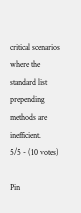critical scenarios where the standard list prepending methods are inefficient.
5/5 - (10 votes)

Pin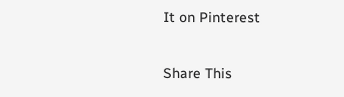It on Pinterest

Share This